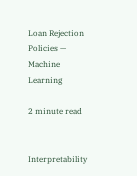Loan Rejection Policies — Machine Learning

2 minute read


Interpretability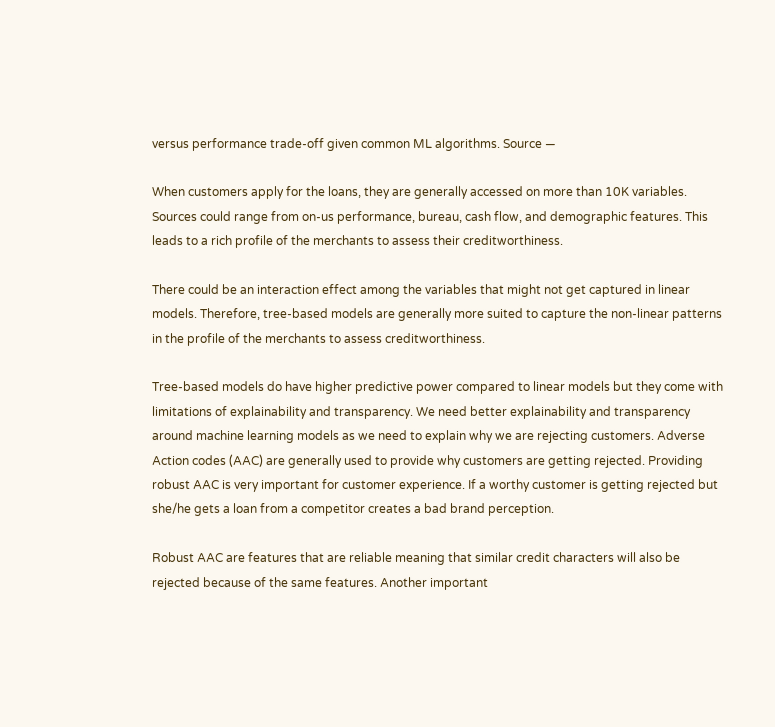versus performance trade-off given common ML algorithms. Source —

When customers apply for the loans, they are generally accessed on more than 10K variables. Sources could range from on-us performance, bureau, cash flow, and demographic features. This leads to a rich profile of the merchants to assess their creditworthiness.

There could be an interaction effect among the variables that might not get captured in linear models. Therefore, tree-based models are generally more suited to capture the non-linear patterns in the profile of the merchants to assess creditworthiness.

Tree-based models do have higher predictive power compared to linear models but they come with limitations of explainability and transparency. We need better explainability and transparency around machine learning models as we need to explain why we are rejecting customers. Adverse Action codes (AAC) are generally used to provide why customers are getting rejected. Providing robust AAC is very important for customer experience. If a worthy customer is getting rejected but she/he gets a loan from a competitor creates a bad brand perception.

Robust AAC are features that are reliable meaning that similar credit characters will also be rejected because of the same features. Another important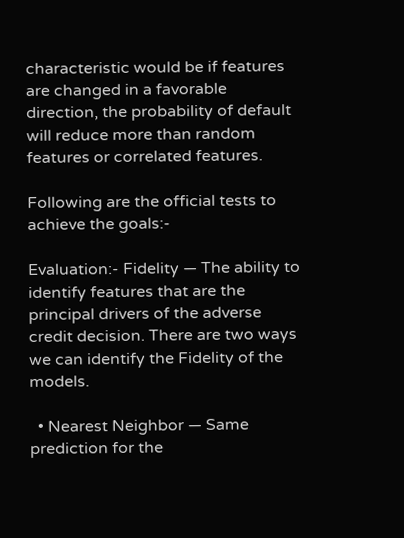characteristic would be if features are changed in a favorable direction, the probability of default will reduce more than random features or correlated features.

Following are the official tests to achieve the goals:-

Evaluation:- Fidelity — The ability to identify features that are the principal drivers of the adverse credit decision. There are two ways we can identify the Fidelity of the models.

  • Nearest Neighbor — Same prediction for the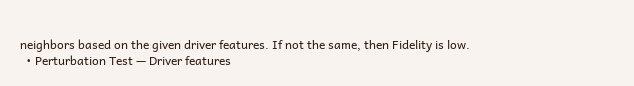neighbors based on the given driver features. If not the same, then Fidelity is low.
  • Perturbation Test — Driver features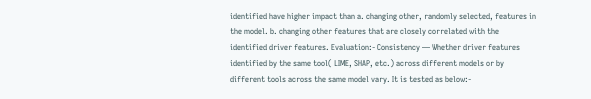identified have higher impact than a. changing other, randomly selected, features in the model. b. changing other features that are closely correlated with the identified driver features. Evaluation:- Consistency — Whether driver features identified by the same tool( LIME, SHAP, etc.) across different models or by different tools across the same model vary. It is tested as below:-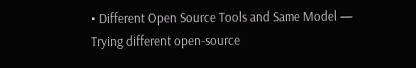• Different Open Source Tools and Same Model — Trying different open-source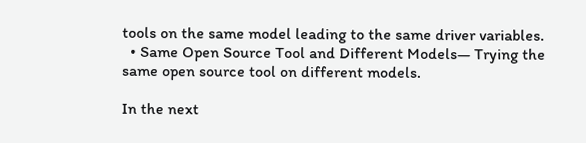tools on the same model leading to the same driver variables.
  • Same Open Source Tool and Different Models— Trying the same open source tool on different models.

In the next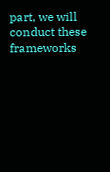part, we will conduct these frameworks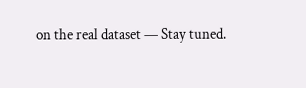on the real dataset — Stay tuned.